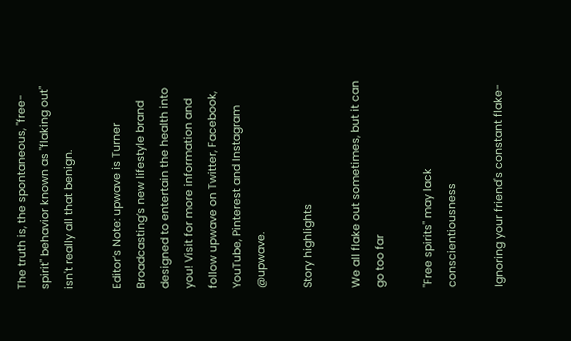The truth is, the spontaneous, "free-spirit" behavior known as "flaking out" isn't really all that benign.

Editor’s Note: upwave is Turner Broadcasting’s new lifestyle brand designed to entertain the health into you! Visit for more information and follow upwave on Twitter, Facebook, YouTube, Pinterest and Instagram @upwave.

Story highlights

We all flake out sometimes, but it can go too far

"Free spirits" may lack conscientiousness

Ignoring your friend's constant flake-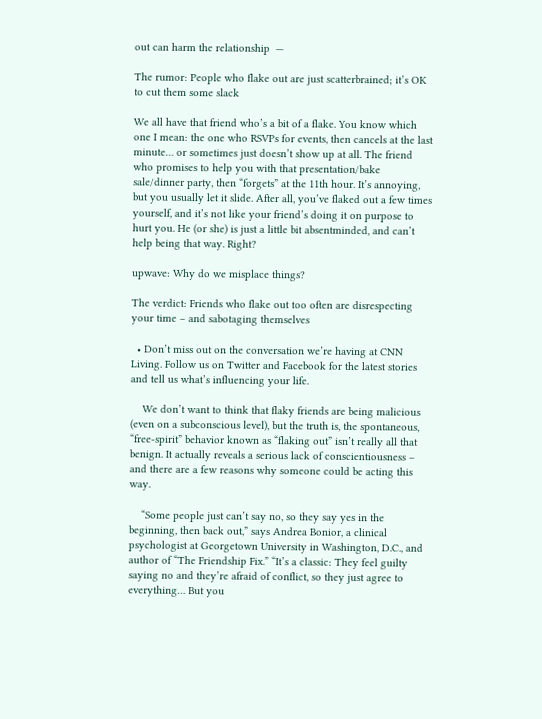out can harm the relationship  —

The rumor: People who flake out are just scatterbrained; it’s OK to cut them some slack

We all have that friend who’s a bit of a flake. You know which one I mean: the one who RSVPs for events, then cancels at the last minute… or sometimes just doesn’t show up at all. The friend who promises to help you with that presentation/bake sale/dinner party, then “forgets” at the 11th hour. It’s annoying, but you usually let it slide. After all, you’ve flaked out a few times yourself, and it’s not like your friend’s doing it on purpose to hurt you. He (or she) is just a little bit absentminded, and can’t help being that way. Right?

upwave: Why do we misplace things?

The verdict: Friends who flake out too often are disrespecting your time – and sabotaging themselves

  • Don’t miss out on the conversation we’re having at CNN Living. Follow us on Twitter and Facebook for the latest stories and tell us what’s influencing your life.

    We don’t want to think that flaky friends are being malicious (even on a subconscious level), but the truth is, the spontaneous, “free-spirit” behavior known as “flaking out” isn’t really all that benign. It actually reveals a serious lack of conscientiousness – and there are a few reasons why someone could be acting this way.

    “Some people just can’t say no, so they say yes in the beginning, then back out,” says Andrea Bonior, a clinical psychologist at Georgetown University in Washington, D.C., and author of “The Friendship Fix.” “It’s a classic: They feel guilty saying no and they’re afraid of conflict, so they just agree to everything… But you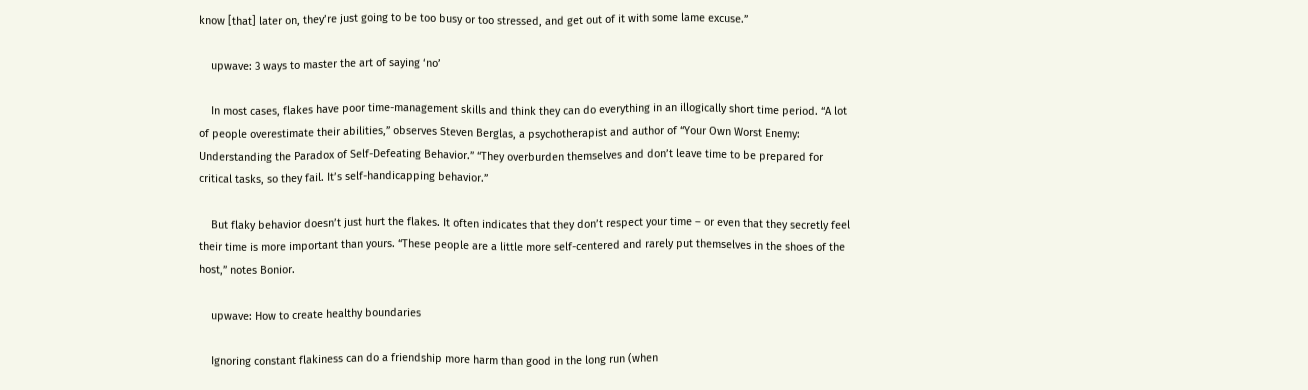know [that] later on, they’re just going to be too busy or too stressed, and get out of it with some lame excuse.”

    upwave: 3 ways to master the art of saying ‘no’

    In most cases, flakes have poor time-management skills and think they can do everything in an illogically short time period. “A lot of people overestimate their abilities,” observes Steven Berglas, a psychotherapist and author of “Your Own Worst Enemy: Understanding the Paradox of Self-Defeating Behavior.” “They overburden themselves and don’t leave time to be prepared for critical tasks, so they fail. It’s self-handicapping behavior.”

    But flaky behavior doesn’t just hurt the flakes. It often indicates that they don’t respect your time – or even that they secretly feel their time is more important than yours. “These people are a little more self-centered and rarely put themselves in the shoes of the host,” notes Bonior.

    upwave: How to create healthy boundaries

    Ignoring constant flakiness can do a friendship more harm than good in the long run (when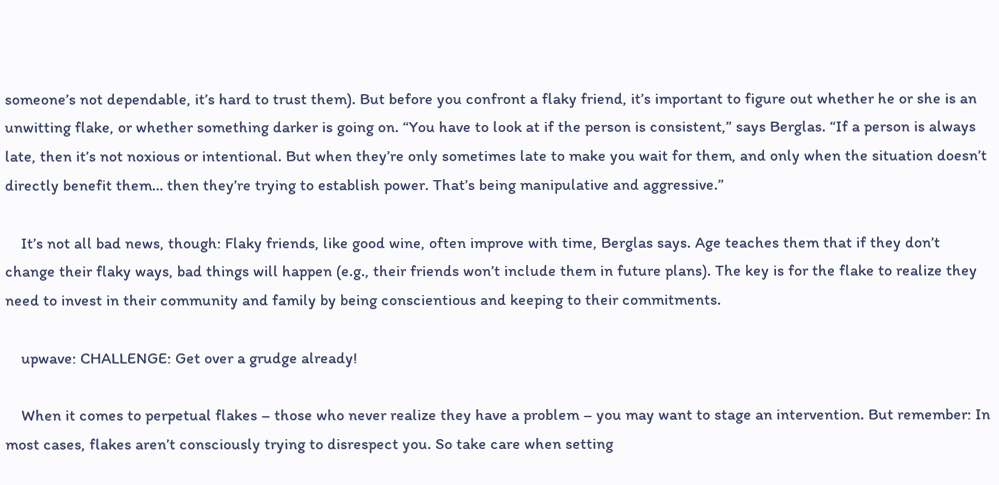someone’s not dependable, it’s hard to trust them). But before you confront a flaky friend, it’s important to figure out whether he or she is an unwitting flake, or whether something darker is going on. “You have to look at if the person is consistent,” says Berglas. “If a person is always late, then it’s not noxious or intentional. But when they’re only sometimes late to make you wait for them, and only when the situation doesn’t directly benefit them… then they’re trying to establish power. That’s being manipulative and aggressive.”

    It’s not all bad news, though: Flaky friends, like good wine, often improve with time, Berglas says. Age teaches them that if they don’t change their flaky ways, bad things will happen (e.g., their friends won’t include them in future plans). The key is for the flake to realize they need to invest in their community and family by being conscientious and keeping to their commitments.

    upwave: CHALLENGE: Get over a grudge already!

    When it comes to perpetual flakes – those who never realize they have a problem – you may want to stage an intervention. But remember: In most cases, flakes aren’t consciously trying to disrespect you. So take care when setting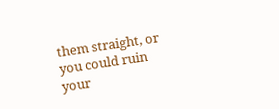them straight, or you could ruin your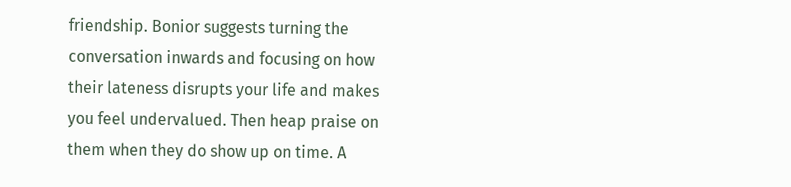friendship. Bonior suggests turning the conversation inwards and focusing on how their lateness disrupts your life and makes you feel undervalued. Then heap praise on them when they do show up on time. A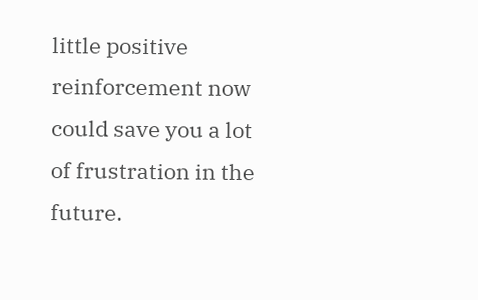little positive reinforcement now could save you a lot of frustration in the future.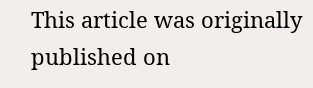This article was originally published on